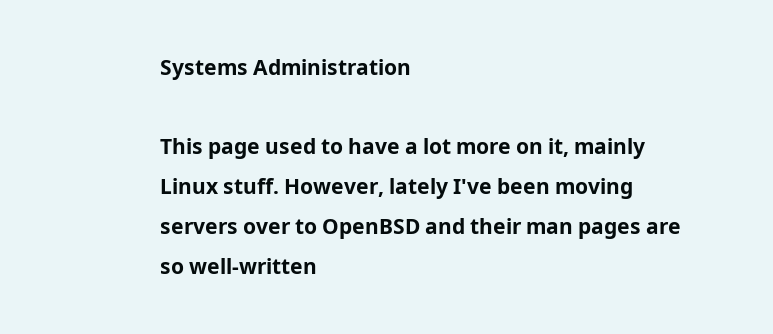Systems Administration

This page used to have a lot more on it, mainly Linux stuff. However, lately I've been moving servers over to OpenBSD and their man pages are so well-written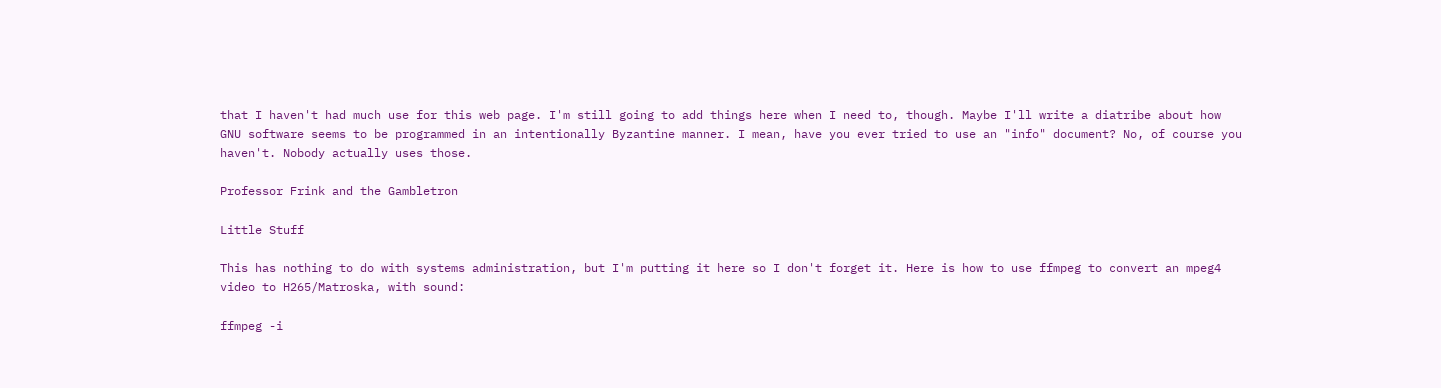that I haven't had much use for this web page. I'm still going to add things here when I need to, though. Maybe I'll write a diatribe about how GNU software seems to be programmed in an intentionally Byzantine manner. I mean, have you ever tried to use an "info" document? No, of course you haven't. Nobody actually uses those.

Professor Frink and the Gambletron

Little Stuff

This has nothing to do with systems administration, but I'm putting it here so I don't forget it. Here is how to use ffmpeg to convert an mpeg4 video to H265/Matroska, with sound:

ffmpeg -i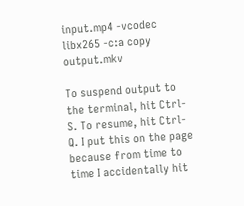input.mp4 -vcodec libx265 -c:a copy output.mkv

To suspend output to the terminal, hit Ctrl-S. To resume, hit Ctrl-Q. I put this on the page because from time to time I accidentally hit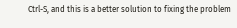Ctrl-S, and this is a better solution to fixing the problem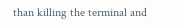than killing the terminal and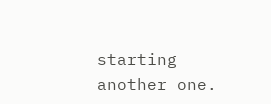starting another one.